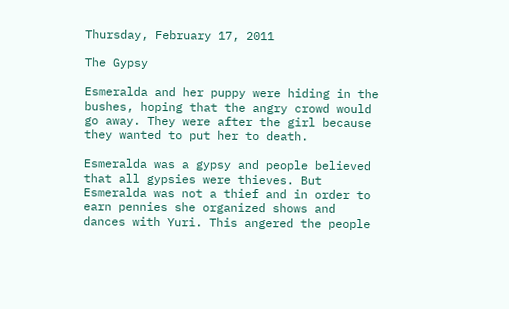Thursday, February 17, 2011

The Gypsy

Esmeralda and her puppy were hiding in the bushes, hoping that the angry crowd would go away. They were after the girl because they wanted to put her to death.

Esmeralda was a gypsy and people believed that all gypsies were thieves. But Esmeralda was not a thief and in order to earn pennies she organized shows and dances with Yuri. This angered the people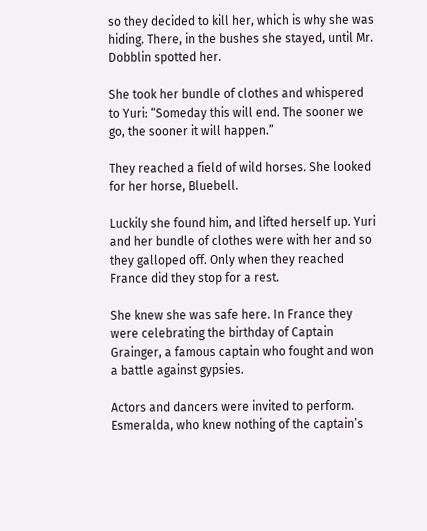so they decided to kill her, which is why she was hiding. There, in the bushes she stayed, until Mr. Dobblin spotted her.

She took her bundle of clothes and whispered to Yuri: “Someday this will end. The sooner we go, the sooner it will happen.”

They reached a field of wild horses. She looked for her horse, Bluebell.

Luckily she found him, and lifted herself up. Yuri and her bundle of clothes were with her and so they galloped off. Only when they reached France did they stop for a rest.

She knew she was safe here. In France they were celebrating the birthday of Captain Grainger, a famous captain who fought and won a battle against gypsies.

Actors and dancers were invited to perform. Esmeralda, who knew nothing of the captain’s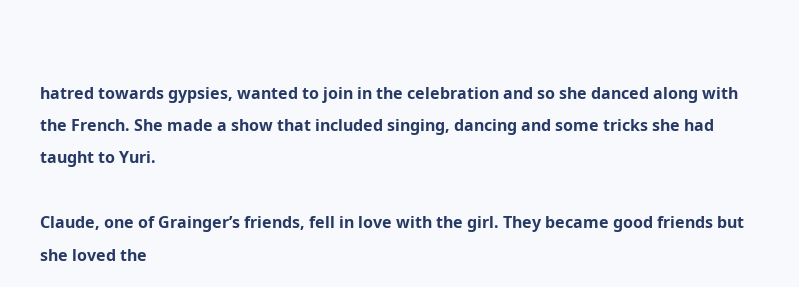hatred towards gypsies, wanted to join in the celebration and so she danced along with the French. She made a show that included singing, dancing and some tricks she had taught to Yuri.

Claude, one of Grainger’s friends, fell in love with the girl. They became good friends but she loved the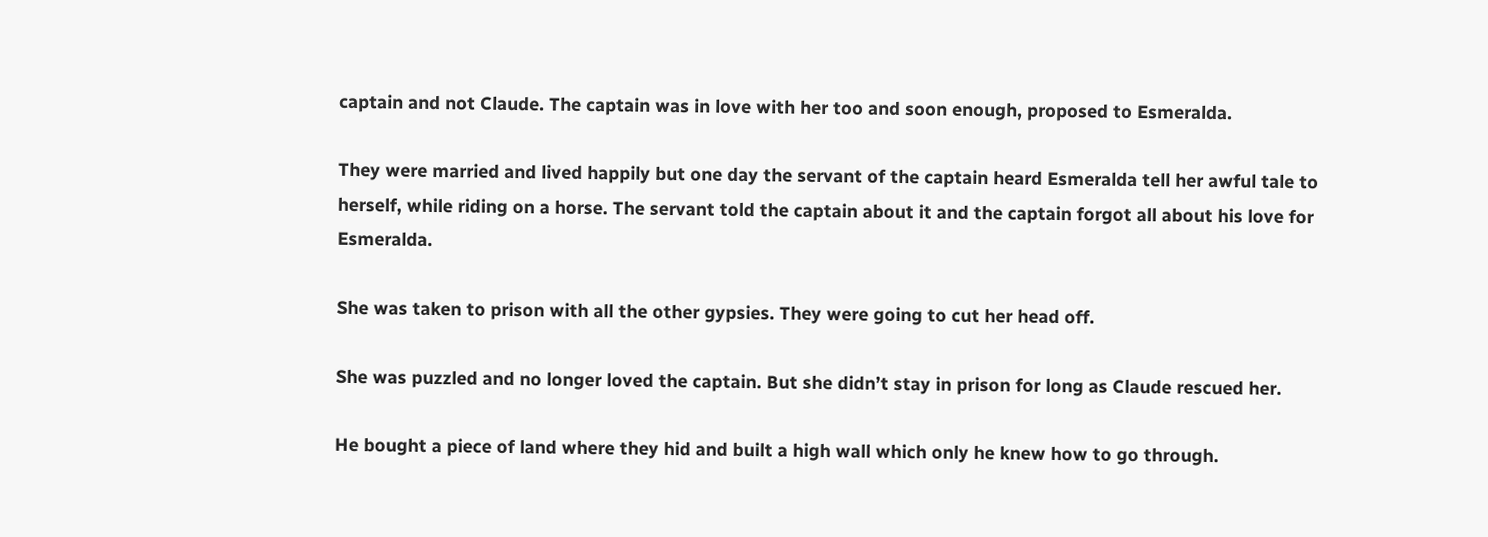captain and not Claude. The captain was in love with her too and soon enough, proposed to Esmeralda.

They were married and lived happily but one day the servant of the captain heard Esmeralda tell her awful tale to herself, while riding on a horse. The servant told the captain about it and the captain forgot all about his love for Esmeralda.

She was taken to prison with all the other gypsies. They were going to cut her head off.

She was puzzled and no longer loved the captain. But she didn’t stay in prison for long as Claude rescued her.

He bought a piece of land where they hid and built a high wall which only he knew how to go through.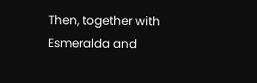Then, together with Esmeralda and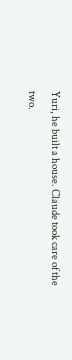Yuri, he built a house. Claude took care of the two.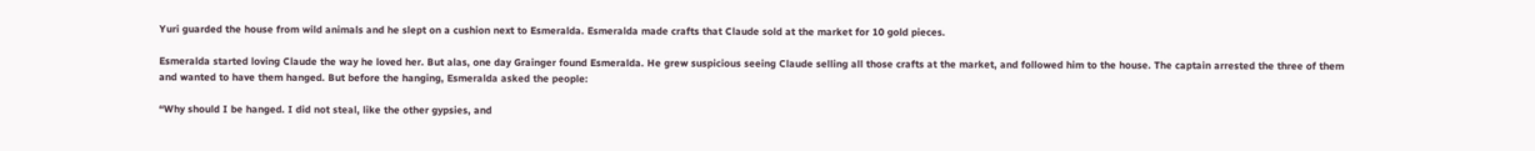Yuri guarded the house from wild animals and he slept on a cushion next to Esmeralda. Esmeralda made crafts that Claude sold at the market for 10 gold pieces.

Esmeralda started loving Claude the way he loved her. But alas, one day Grainger found Esmeralda. He grew suspicious seeing Claude selling all those crafts at the market, and followed him to the house. The captain arrested the three of them and wanted to have them hanged. But before the hanging, Esmeralda asked the people:

“Why should I be hanged. I did not steal, like the other gypsies, and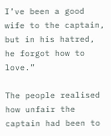I’ve been a good wife to the captain, but in his hatred, he forgot how to love.”

The people realised how unfair the captain had been to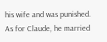his wife and was punished. As for Claude, he married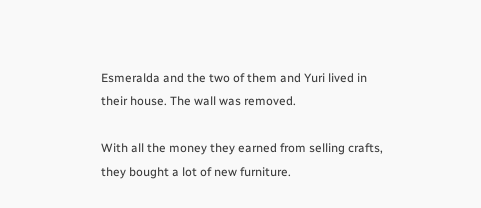Esmeralda and the two of them and Yuri lived in their house. The wall was removed.

With all the money they earned from selling crafts, they bought a lot of new furniture.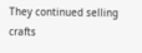They continued selling crafts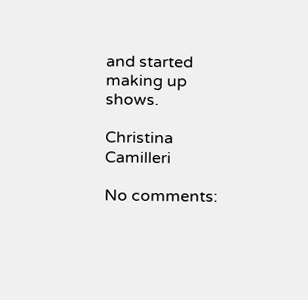and started making up shows.

Christina Camilleri

No comments: